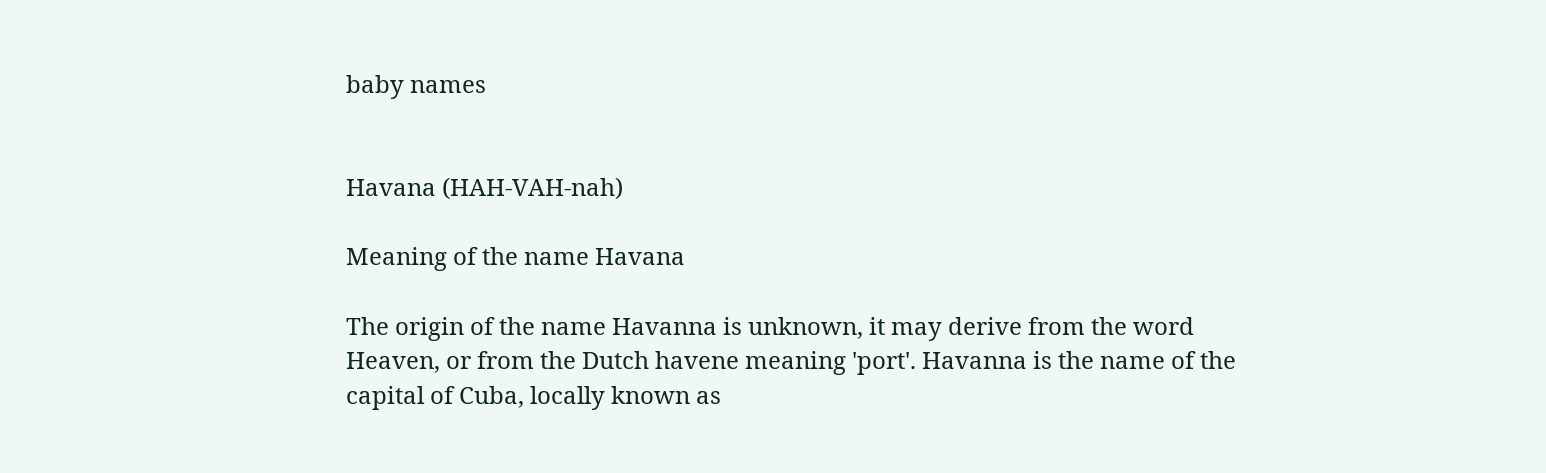baby names


Havana (HAH-VAH-nah)

Meaning of the name Havana

The origin of the name Havanna is unknown, it may derive from the word Heaven, or from the Dutch havene meaning 'port'. Havanna is the name of the capital of Cuba, locally known as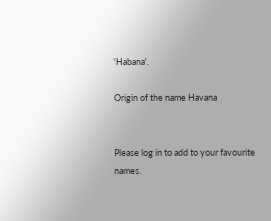'Habana'.

Origin of the name Havana


Please log in to add to your favourite names.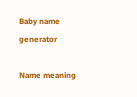Baby name generator

Name meaning